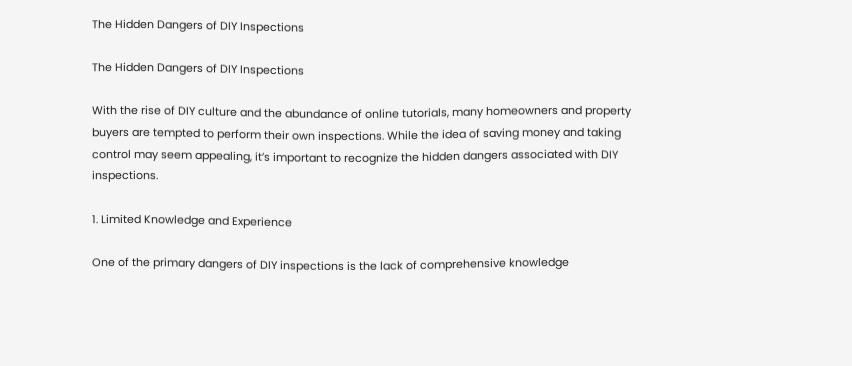The Hidden Dangers of DIY Inspections

The Hidden Dangers of DIY Inspections

With the rise of DIY culture and the abundance of online tutorials, many homeowners and property buyers are tempted to perform their own inspections. While the idea of saving money and taking control may seem appealing, it’s important to recognize the hidden dangers associated with DIY inspections.

1. Limited Knowledge and Experience

One of the primary dangers of DIY inspections is the lack of comprehensive knowledge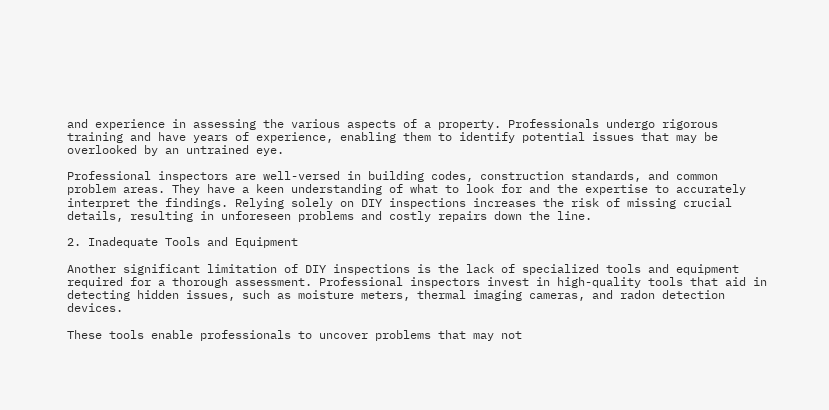and experience in assessing the various aspects of a property. Professionals undergo rigorous training and have years of experience, enabling them to identify potential issues that may be overlooked by an untrained eye.

Professional inspectors are well-versed in building codes, construction standards, and common problem areas. They have a keen understanding of what to look for and the expertise to accurately interpret the findings. Relying solely on DIY inspections increases the risk of missing crucial details, resulting in unforeseen problems and costly repairs down the line.

2. Inadequate Tools and Equipment

Another significant limitation of DIY inspections is the lack of specialized tools and equipment required for a thorough assessment. Professional inspectors invest in high-quality tools that aid in detecting hidden issues, such as moisture meters, thermal imaging cameras, and radon detection devices.

These tools enable professionals to uncover problems that may not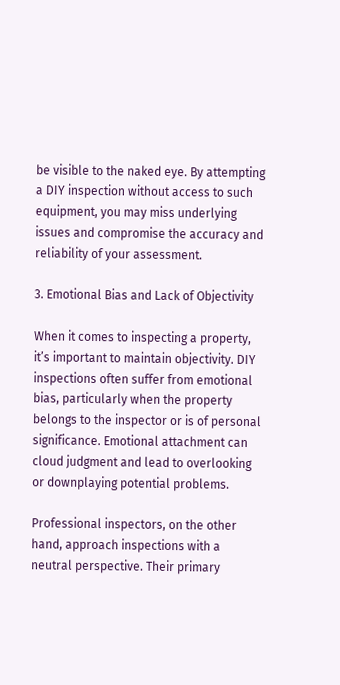be visible to the naked eye. By attempting a DIY inspection without access to such equipment, you may miss underlying issues and compromise the accuracy and reliability of your assessment.

3. Emotional Bias and Lack of Objectivity

When it comes to inspecting a property, it’s important to maintain objectivity. DIY inspections often suffer from emotional bias, particularly when the property belongs to the inspector or is of personal significance. Emotional attachment can cloud judgment and lead to overlooking or downplaying potential problems.

Professional inspectors, on the other hand, approach inspections with a neutral perspective. Their primary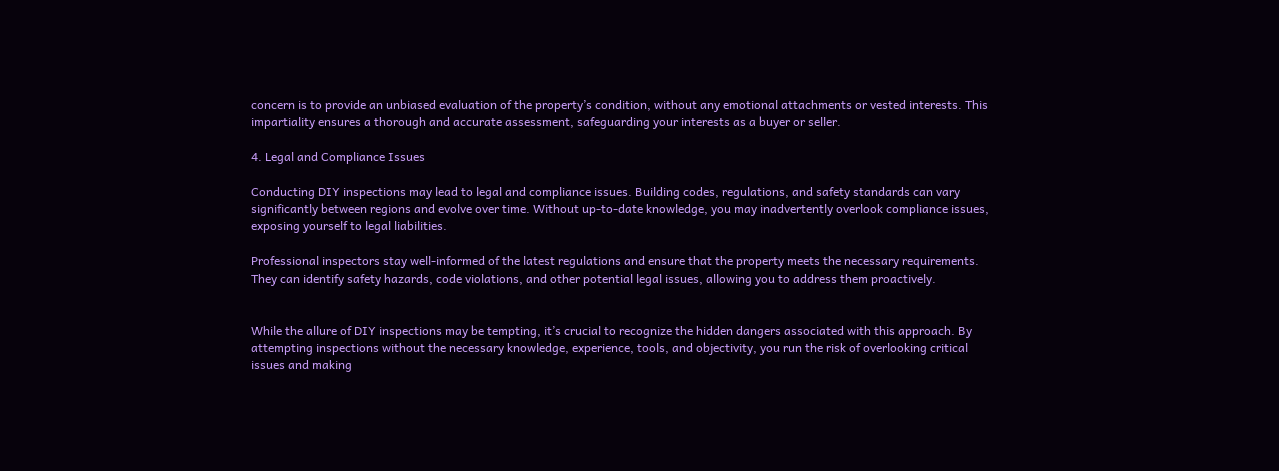concern is to provide an unbiased evaluation of the property’s condition, without any emotional attachments or vested interests. This impartiality ensures a thorough and accurate assessment, safeguarding your interests as a buyer or seller.

4. Legal and Compliance Issues

Conducting DIY inspections may lead to legal and compliance issues. Building codes, regulations, and safety standards can vary significantly between regions and evolve over time. Without up-to-date knowledge, you may inadvertently overlook compliance issues, exposing yourself to legal liabilities.

Professional inspectors stay well-informed of the latest regulations and ensure that the property meets the necessary requirements. They can identify safety hazards, code violations, and other potential legal issues, allowing you to address them proactively.


While the allure of DIY inspections may be tempting, it’s crucial to recognize the hidden dangers associated with this approach. By attempting inspections without the necessary knowledge, experience, tools, and objectivity, you run the risk of overlooking critical issues and making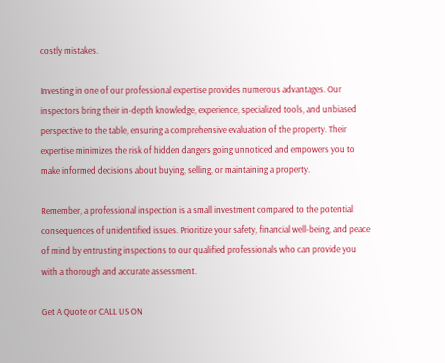costly mistakes.

Investing in one of our professional expertise provides numerous advantages. Our inspectors bring their in-depth knowledge, experience, specialized tools, and unbiased perspective to the table, ensuring a comprehensive evaluation of the property. Their expertise minimizes the risk of hidden dangers going unnoticed and empowers you to make informed decisions about buying, selling, or maintaining a property.

Remember, a professional inspection is a small investment compared to the potential consequences of unidentified issues. Prioritize your safety, financial well-being, and peace of mind by entrusting inspections to our qualified professionals who can provide you with a thorough and accurate assessment.

Get A Quote or CALL US ON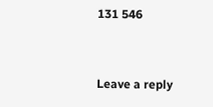131 546


Leave a reply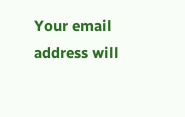Your email address will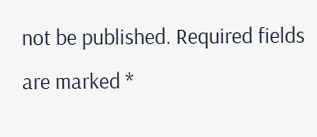not be published. Required fields are marked *